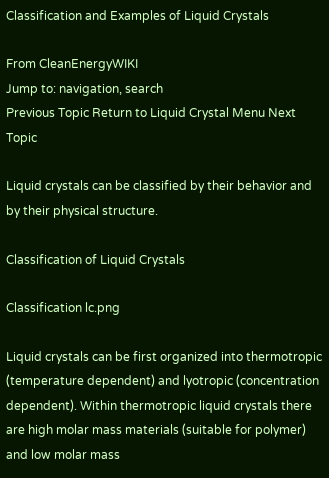Classification and Examples of Liquid Crystals

From CleanEnergyWIKI
Jump to: navigation, search
Previous Topic Return to Liquid Crystal Menu Next Topic

Liquid crystals can be classified by their behavior and by their physical structure.

Classification of Liquid Crystals

Classification lc.png

Liquid crystals can be first organized into thermotropic (temperature dependent) and lyotropic (concentration dependent). Within thermotropic liquid crystals there are high molar mass materials (suitable for polymer) and low molar mass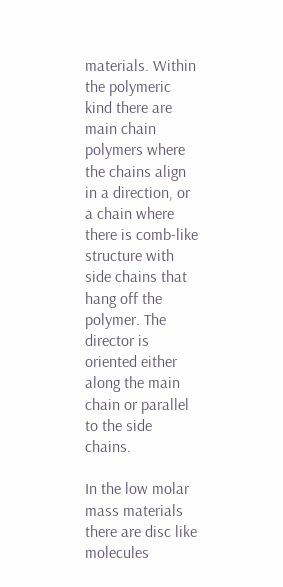materials. Within the polymeric kind there are main chain polymers where the chains align in a direction, or a chain where there is comb-like structure with side chains that hang off the polymer. The director is oriented either along the main chain or parallel to the side chains.

In the low molar mass materials there are disc like molecules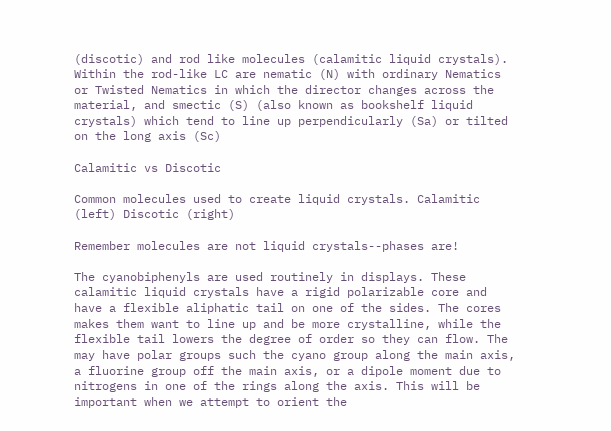(discotic) and rod like molecules (calamitic liquid crystals). Within the rod-like LC are nematic (N) with ordinary Nematics or Twisted Nematics in which the director changes across the material, and smectic (S) (also known as bookshelf liquid crystals) which tend to line up perpendicularly (Sa) or tilted on the long axis (Sc)

Calamitic vs Discotic

Common molecules used to create liquid crystals. Calamitic (left) Discotic (right)

Remember molecules are not liquid crystals--phases are!

The cyanobiphenyls are used routinely in displays. These calamitic liquid crystals have a rigid polarizable core and have a flexible aliphatic tail on one of the sides. The cores makes them want to line up and be more crystalline, while the flexible tail lowers the degree of order so they can flow. The may have polar groups such the cyano group along the main axis, a fluorine group off the main axis, or a dipole moment due to nitrogens in one of the rings along the axis. This will be important when we attempt to orient the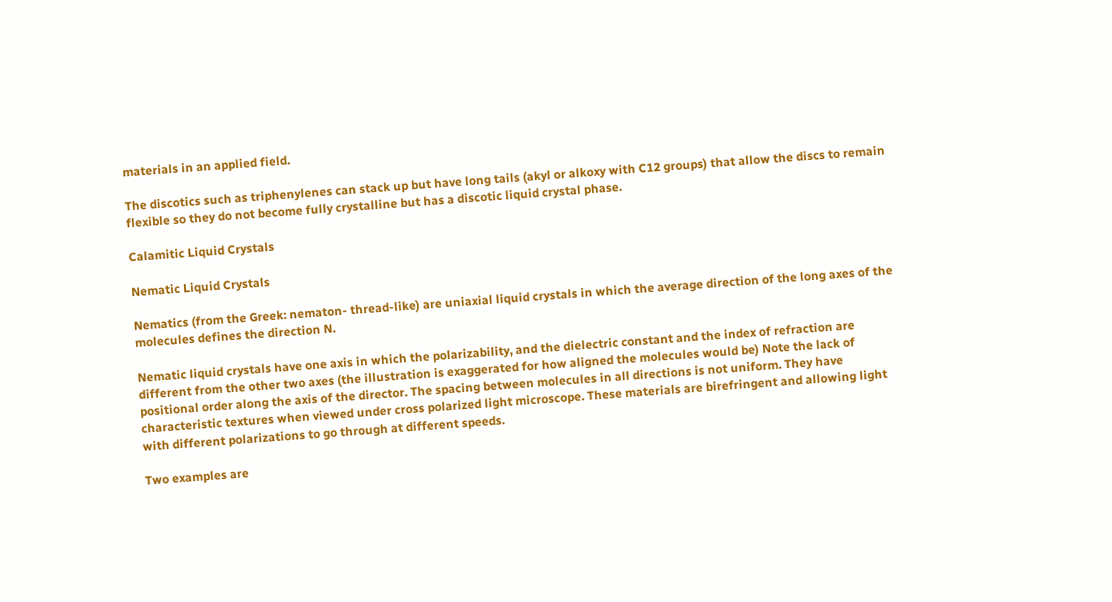materials in an applied field.

The discotics such as triphenylenes can stack up but have long tails (akyl or alkoxy with C12 groups) that allow the discs to remain flexible so they do not become fully crystalline but has a discotic liquid crystal phase.

Calamitic Liquid Crystals

Nematic Liquid Crystals

Nematics (from the Greek: nematon- thread-like) are uniaxial liquid crystals in which the average direction of the long axes of the molecules defines the direction N.

Nematic liquid crystals have one axis in which the polarizability, and the dielectric constant and the index of refraction are different from the other two axes (the illustration is exaggerated for how aligned the molecules would be) Note the lack of positional order along the axis of the director. The spacing between molecules in all directions is not uniform. They have characteristic textures when viewed under cross polarized light microscope. These materials are birefringent and allowing light with different polarizations to go through at different speeds.

Two examples are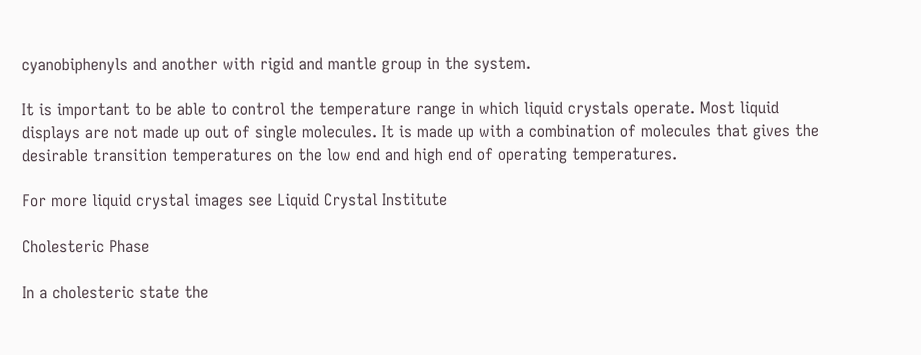cyanobiphenyls and another with rigid and mantle group in the system.

It is important to be able to control the temperature range in which liquid crystals operate. Most liquid displays are not made up out of single molecules. It is made up with a combination of molecules that gives the desirable transition temperatures on the low end and high end of operating temperatures.

For more liquid crystal images see Liquid Crystal Institute

Cholesteric Phase

In a cholesteric state the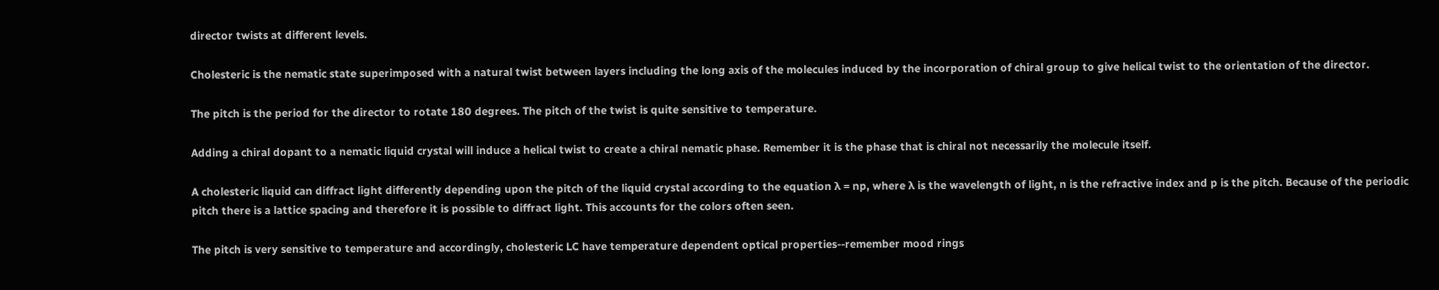director twists at different levels.

Cholesteric is the nematic state superimposed with a natural twist between layers including the long axis of the molecules induced by the incorporation of chiral group to give helical twist to the orientation of the director.

The pitch is the period for the director to rotate 180 degrees. The pitch of the twist is quite sensitive to temperature.

Adding a chiral dopant to a nematic liquid crystal will induce a helical twist to create a chiral nematic phase. Remember it is the phase that is chiral not necessarily the molecule itself.

A cholesteric liquid can diffract light differently depending upon the pitch of the liquid crystal according to the equation λ = np, where λ is the wavelength of light, n is the refractive index and p is the pitch. Because of the periodic pitch there is a lattice spacing and therefore it is possible to diffract light. This accounts for the colors often seen.

The pitch is very sensitive to temperature and accordingly, cholesteric LC have temperature dependent optical properties--remember mood rings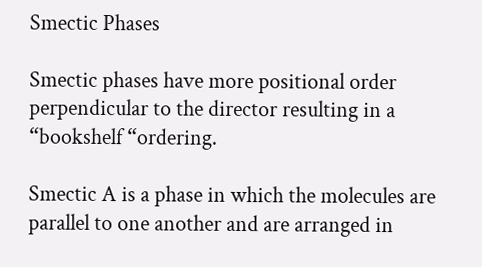Smectic Phases

Smectic phases have more positional order perpendicular to the director resulting in a “bookshelf “ordering.

Smectic A is a phase in which the molecules are parallel to one another and are arranged in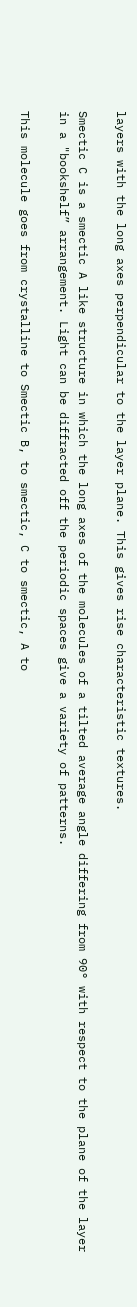layers with the long axes perpendicular to the layer plane. This gives rise characteristic textures.

Smectic C is a smectic A like structure in which the long axes of the molecules of a tilted average angle differing from 90° with respect to the plane of the layer in a "bookshelf” arrangement. Light can be diffracted off the periodic spaces give a variety of patterns.

This molecule goes from crystalline to Smectic B, to smectic, C to smectic, A to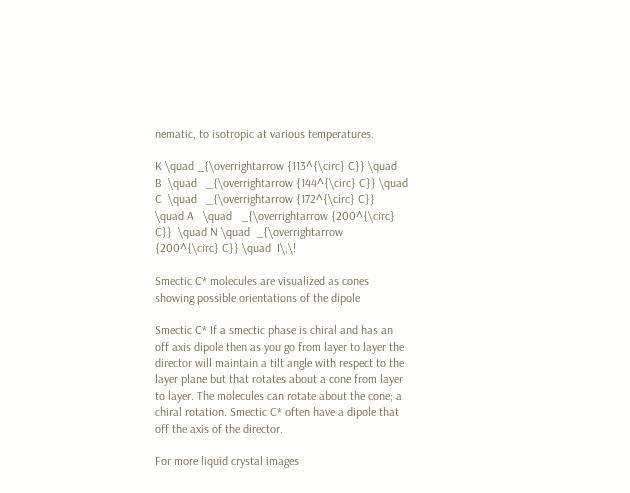nematic, to isotropic at various temperatures.

K \quad _{\overrightarrow {113^{\circ} C}} \quad  B  \quad   _{\overrightarrow {144^{\circ} C}} \quad  C  \quad   _{\overrightarrow {172^{\circ} C}}  \quad A   \quad   _{\overrightarrow {200^{\circ} C}}  \quad N \quad  _{\overrightarrow {200^{\circ} C}} \quad  I\,\!

Smectic C* molecules are visualized as cones showing possible orientations of the dipole

Smectic C* If a smectic phase is chiral and has an off axis dipole then as you go from layer to layer the director will maintain a tilt angle with respect to the layer plane but that rotates about a cone from layer to layer. The molecules can rotate about the cone; a chiral rotation. Smectic C* often have a dipole that off the axis of the director.

For more liquid crystal images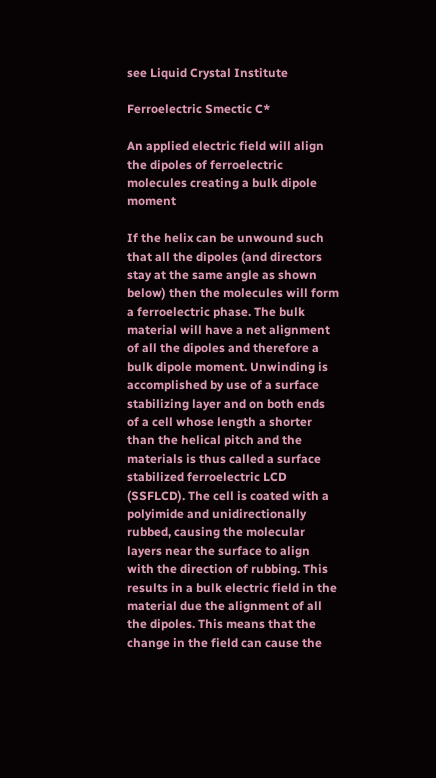see Liquid Crystal Institute

Ferroelectric Smectic C*

An applied electric field will align the dipoles of ferroelectric molecules creating a bulk dipole moment

If the helix can be unwound such that all the dipoles (and directors stay at the same angle as shown below) then the molecules will form a ferroelectric phase. The bulk material will have a net alignment of all the dipoles and therefore a bulk dipole moment. Unwinding is accomplished by use of a surface stabilizing layer and on both ends of a cell whose length a shorter than the helical pitch and the materials is thus called a surface stabilized ferroelectric LCD (SSFLCD). The cell is coated with a polyimide and unidirectionally rubbed, causing the molecular layers near the surface to align with the direction of rubbing. This results in a bulk electric field in the material due the alignment of all the dipoles. This means that the change in the field can cause the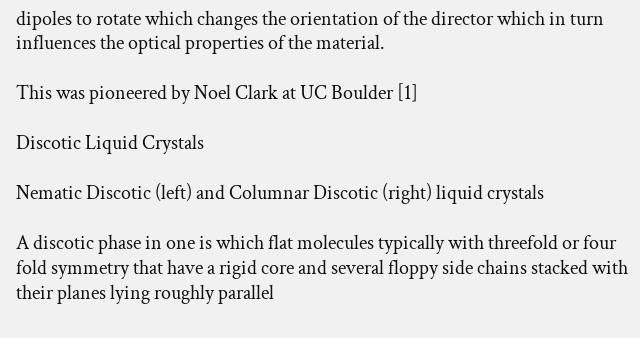dipoles to rotate which changes the orientation of the director which in turn influences the optical properties of the material.

This was pioneered by Noel Clark at UC Boulder [1]

Discotic Liquid Crystals

Nematic Discotic (left) and Columnar Discotic (right) liquid crystals

A discotic phase in one is which flat molecules typically with threefold or four fold symmetry that have a rigid core and several floppy side chains stacked with their planes lying roughly parallel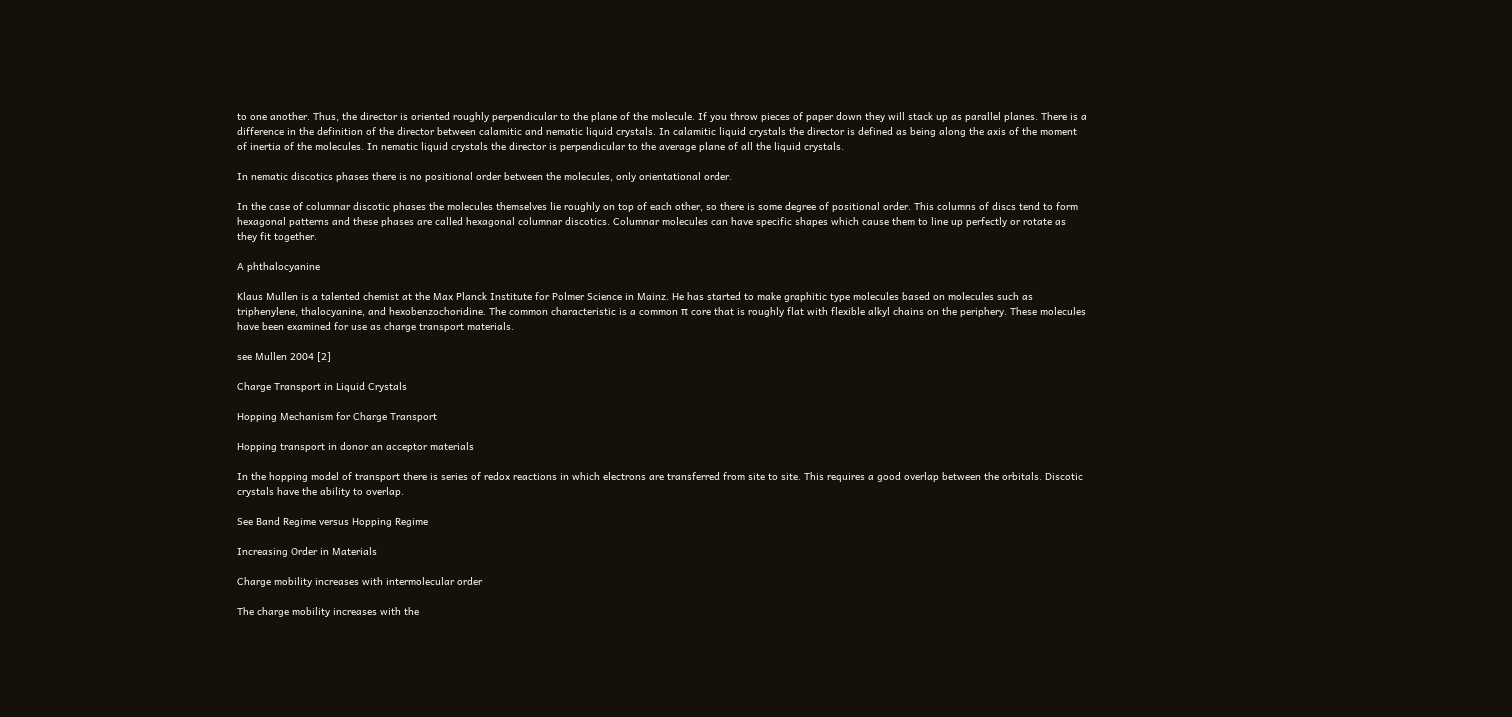to one another. Thus, the director is oriented roughly perpendicular to the plane of the molecule. If you throw pieces of paper down they will stack up as parallel planes. There is a difference in the definition of the director between calamitic and nematic liquid crystals. In calamitic liquid crystals the director is defined as being along the axis of the moment of inertia of the molecules. In nematic liquid crystals the director is perpendicular to the average plane of all the liquid crystals.

In nematic discotics phases there is no positional order between the molecules, only orientational order.

In the case of columnar discotic phases the molecules themselves lie roughly on top of each other, so there is some degree of positional order. This columns of discs tend to form hexagonal patterns and these phases are called hexagonal columnar discotics. Columnar molecules can have specific shapes which cause them to line up perfectly or rotate as they fit together.

A phthalocyanine

Klaus Mullen is a talented chemist at the Max Planck Institute for Polmer Science in Mainz. He has started to make graphitic type molecules based on molecules such as triphenylene, thalocyanine, and hexobenzochoridine. The common characteristic is a common π core that is roughly flat with flexible alkyl chains on the periphery. These molecules have been examined for use as charge transport materials.

see Mullen 2004 [2]

Charge Transport in Liquid Crystals

Hopping Mechanism for Charge Transport

Hopping transport in donor an acceptor materials

In the hopping model of transport there is series of redox reactions in which electrons are transferred from site to site. This requires a good overlap between the orbitals. Discotic crystals have the ability to overlap.

See Band Regime versus Hopping Regime

Increasing Order in Materials

Charge mobility increases with intermolecular order

The charge mobility increases with the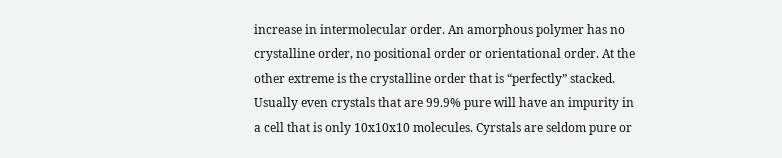increase in intermolecular order. An amorphous polymer has no crystalline order, no positional order or orientational order. At the other extreme is the crystalline order that is “perfectly” stacked. Usually even crystals that are 99.9% pure will have an impurity in a cell that is only 10x10x10 molecules. Cyrstals are seldom pure or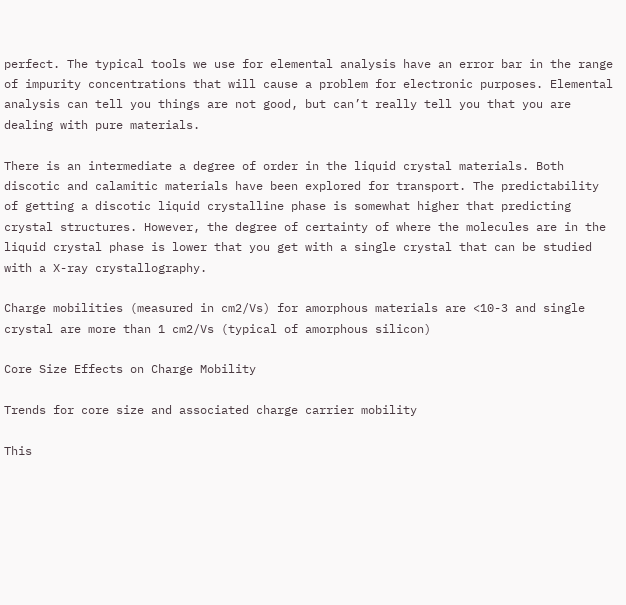perfect. The typical tools we use for elemental analysis have an error bar in the range of impurity concentrations that will cause a problem for electronic purposes. Elemental analysis can tell you things are not good, but can’t really tell you that you are dealing with pure materials.

There is an intermediate a degree of order in the liquid crystal materials. Both discotic and calamitic materials have been explored for transport. The predictability of getting a discotic liquid crystalline phase is somewhat higher that predicting crystal structures. However, the degree of certainty of where the molecules are in the liquid crystal phase is lower that you get with a single crystal that can be studied with a X-ray crystallography.

Charge mobilities (measured in cm2/Vs) for amorphous materials are <10-3 and single crystal are more than 1 cm2/Vs (typical of amorphous silicon)

Core Size Effects on Charge Mobility

Trends for core size and associated charge carrier mobility

This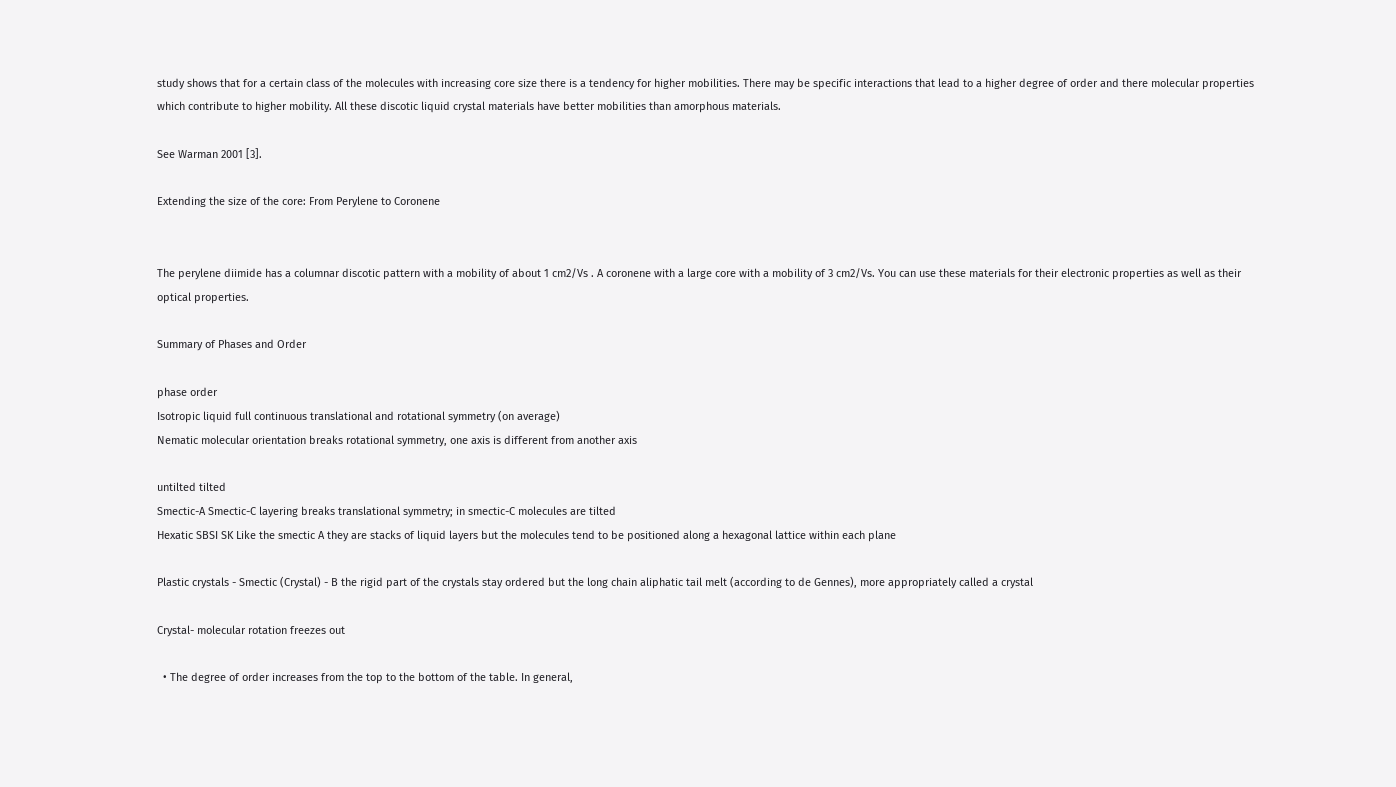study shows that for a certain class of the molecules with increasing core size there is a tendency for higher mobilities. There may be specific interactions that lead to a higher degree of order and there molecular properties which contribute to higher mobility. All these discotic liquid crystal materials have better mobilities than amorphous materials.

See Warman 2001 [3].

Extending the size of the core: From Perylene to Coronene


The perylene diimide has a columnar discotic pattern with a mobility of about 1 cm2/Vs . A coronene with a large core with a mobility of 3 cm2/Vs. You can use these materials for their electronic properties as well as their optical properties.

Summary of Phases and Order

phase order
Isotropic liquid full continuous translational and rotational symmetry (on average)
Nematic molecular orientation breaks rotational symmetry, one axis is different from another axis

untilted tilted
Smectic-A Smectic-C layering breaks translational symmetry; in smectic-C molecules are tilted
Hexatic SBSI SK Like the smectic A they are stacks of liquid layers but the molecules tend to be positioned along a hexagonal lattice within each plane

Plastic crystals - Smectic (Crystal) - B the rigid part of the crystals stay ordered but the long chain aliphatic tail melt (according to de Gennes), more appropriately called a crystal

Crystal- molecular rotation freezes out

  • The degree of order increases from the top to the bottom of the table. In general,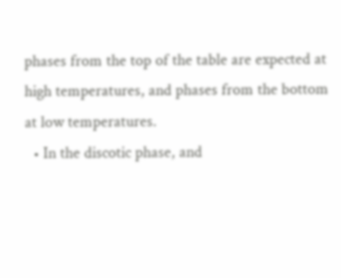phases from the top of the table are expected at high temperatures, and phases from the bottom at low temperatures.
  • In the discotic phase, and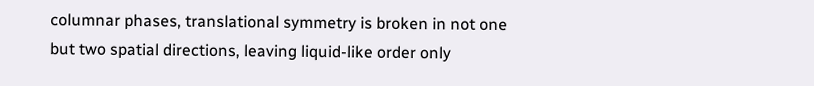columnar phases, translational symmetry is broken in not one but two spatial directions, leaving liquid-like order only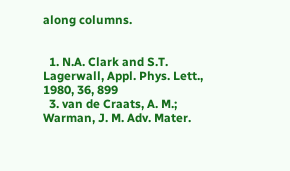along columns.


  1. N.A. Clark and S.T. Lagerwall, Appl. Phys. Lett., 1980, 36, 899
  3. van de Craats, A. M.; Warman, J. M. Adv. Mater.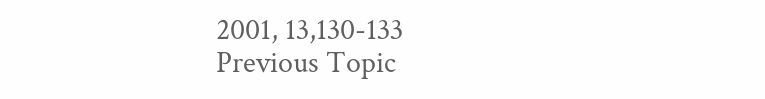2001, 13,130-133
Previous Topic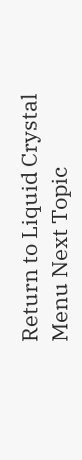Return to Liquid Crystal Menu Next Topic